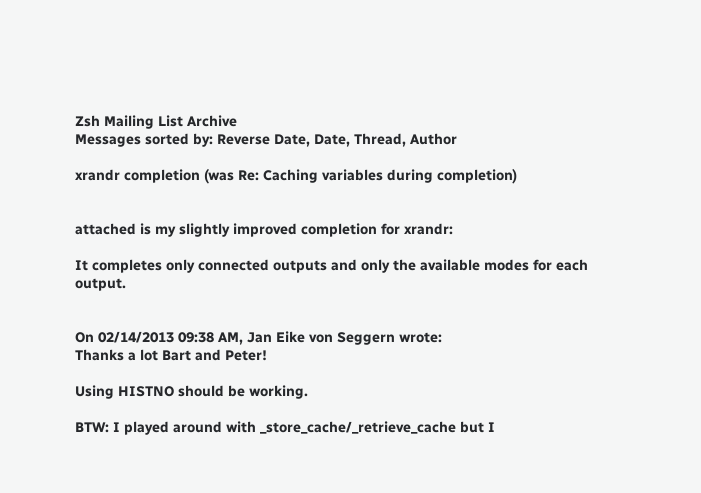Zsh Mailing List Archive
Messages sorted by: Reverse Date, Date, Thread, Author

xrandr completion (was Re: Caching variables during completion)


attached is my slightly improved completion for xrandr:

It completes only connected outputs and only the available modes for each output.


On 02/14/2013 09:38 AM, Jan Eike von Seggern wrote:
Thanks a lot Bart and Peter!

Using HISTNO should be working.

BTW: I played around with _store_cache/_retrieve_cache but I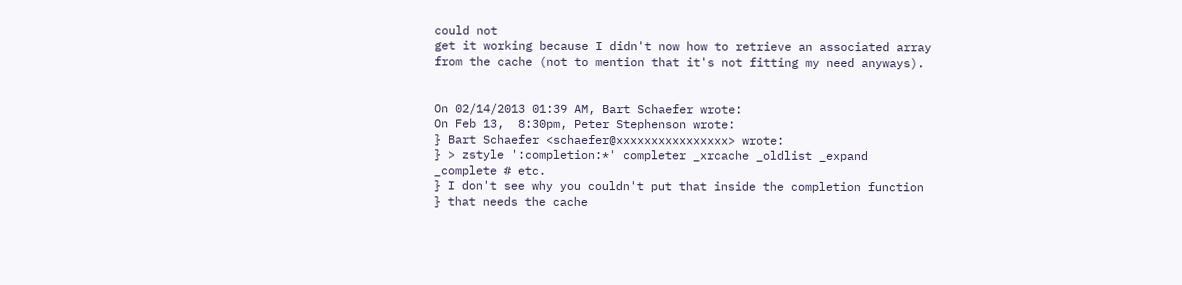could not
get it working because I didn't now how to retrieve an associated array
from the cache (not to mention that it's not fitting my need anyways).


On 02/14/2013 01:39 AM, Bart Schaefer wrote:
On Feb 13,  8:30pm, Peter Stephenson wrote:
} Bart Schaefer <schaefer@xxxxxxxxxxxxxxxx> wrote:
} > zstyle ':completion:*' completer _xrcache _oldlist _expand
_complete # etc.
} I don't see why you couldn't put that inside the completion function
} that needs the cache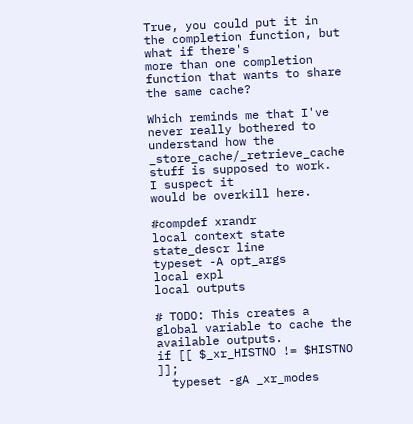True, you could put it in the completion function, but what if there's
more than one completion function that wants to share the same cache?

Which reminds me that I've never really bothered to understand how the
_store_cache/_retrieve_cache stuff is supposed to work.  I suspect it
would be overkill here.

#compdef xrandr
local context state state_descr line
typeset -A opt_args
local expl
local outputs

# TODO: This creates a global variable to cache the available outputs.
if [[ $_xr_HISTNO != $HISTNO ]];
  typeset -gA _xr_modes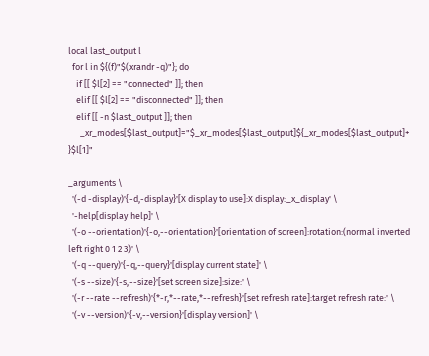local last_output l
  for l in ${(f)"$(xrandr -q)"}; do
    if [[ $l[2] == "connected" ]]; then
    elif [[ $l[2] == "disconnected" ]]; then
    elif [[ -n $last_output ]]; then
      _xr_modes[$last_output]="$_xr_modes[$last_output]${_xr_modes[$last_output]+ }$l[1]"

_arguments \
  '(-d -display)'{-d,-display}'[X display to use]:X display:_x_display' \
  '-help[display help]' \
  '(-o --orientation)'{-o,--orientation}'[orientation of screen]:rotation:(normal inverted left right 0 1 2 3)' \
  '(-q --query)'{-q,--query}'[display current state]' \
  '(-s --size)'{-s,--size}'[set screen size]:size:' \
  '(-r --rate --refresh)'{*-r,*--rate,*--refresh}'[set refresh rate]:target refresh rate:' \
  '(-v --version)'{-v,--version}'[display version]' \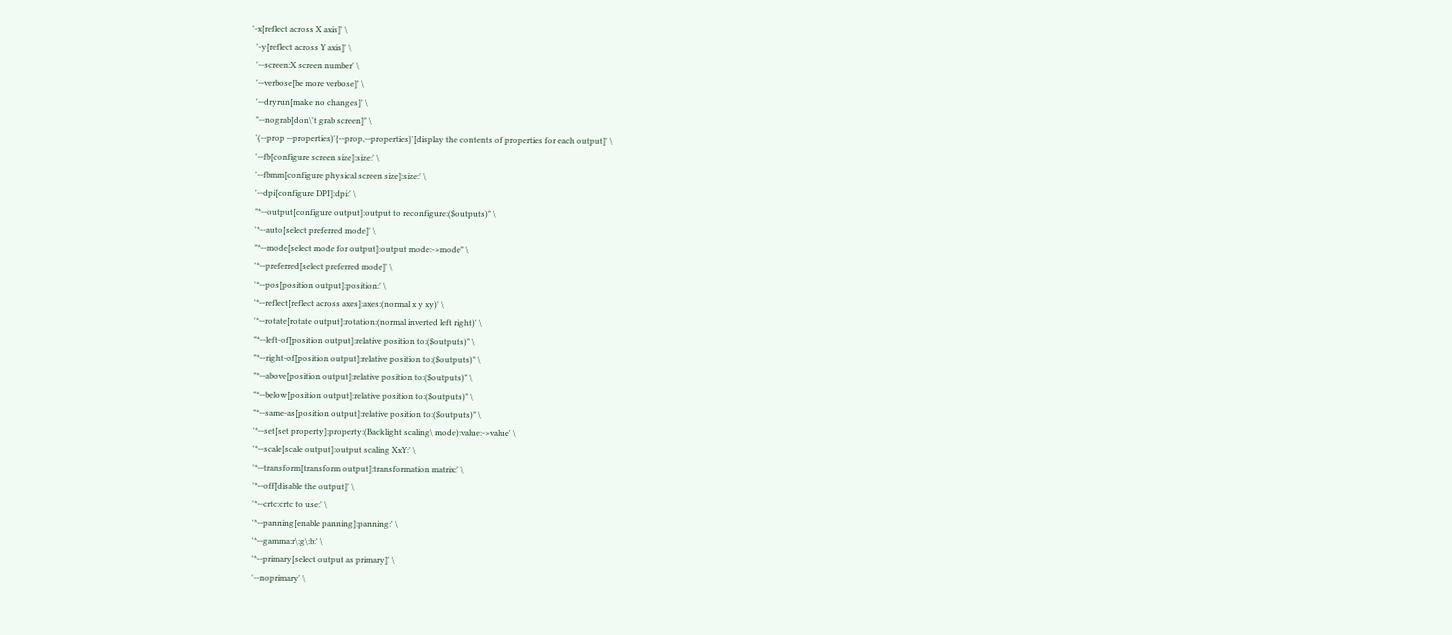'-x[reflect across X axis]' \
  '-y[reflect across Y axis]' \
  '--screen:X screen number' \
  '--verbose[be more verbose]' \
  '--dryrun[make no changes]' \
  "--nograb[don\'t grab screen]" \
  '(--prop --properties)'{--prop,--properties}'[display the contents of properties for each output]' \
  '--fb[configure screen size]:size:' \
  '--fbmm[configure physical screen size]:size:' \
  '--dpi[configure DPI]:dpi:' \
  "*--output[configure output]:output to reconfigure:($outputs)" \
  '*--auto[select preferred mode]' \
  "*--mode[select mode for output]:output mode:->mode" \
  '*--preferred[select preferred mode]' \
  '*--pos[position output]:position:' \
  '*--reflect[reflect across axes]:axes:(normal x y xy)' \
  '*--rotate[rotate output]:rotation:(normal inverted left right)' \
  "*--left-of[position output]:relative position to:($outputs)" \
  "*--right-of[position output]:relative position to:($outputs)" \
  "*--above[position output]:relative position to:($outputs)" \
  "*--below[position output]:relative position to:($outputs)" \
  "*--same-as[position output]:relative position to:($outputs)" \
  '*--set[set property]:property:(Backlight scaling\ mode):value:->value' \
  '*--scale[scale output]:output scaling XxY:' \
  '*--transform[transform output]:transformation matrix:' \
  '*--off[disable the output]' \
  '*--crtc:crtc to use:' \
  '*--panning[enable panning]:panning:' \
  '*--gamma:r\:g\:b:' \
  '*--primary[select output as primary]' \
  '--noprimary' \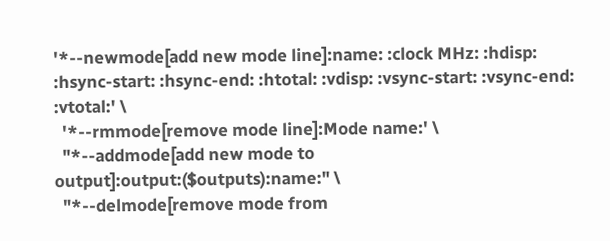'*--newmode[add new mode line]:name: :clock MHz: :hdisp: :hsync-start: :hsync-end: :htotal: :vdisp: :vsync-start: :vsync-end: :vtotal:' \
  '*--rmmode[remove mode line]:Mode name:' \
  "*--addmode[add new mode to output]:output:($outputs):name:" \
  "*--delmode[remove mode from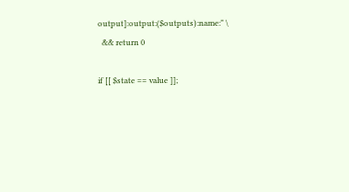output]:output:($outputs):name:" \
  && return 0

if [[ $state == value ]];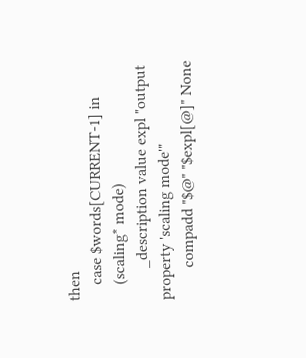then
    case $words[CURRENT-1] in
    (scaling* mode)
        _description value expl "output property 'scaling mode'"
        compadd "$@" "$expl[@]" None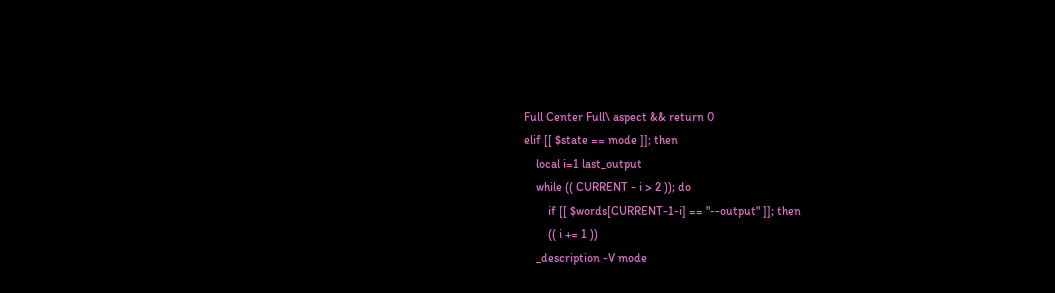Full Center Full\ aspect && return 0
elif [[ $state == mode ]]; then
    local i=1 last_output
    while (( CURRENT - i > 2 )); do
        if [[ $words[CURRENT-1-i] == "--output" ]]; then
        (( i += 1 ))
    _description -V mode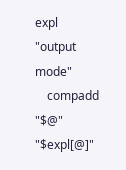expl "output mode"
    compadd "$@" "$expl[@]"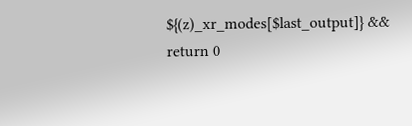${(z)_xr_modes[$last_output]} && return 0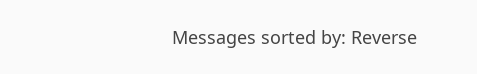Messages sorted by: Reverse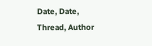Date, Date, Thread, Author